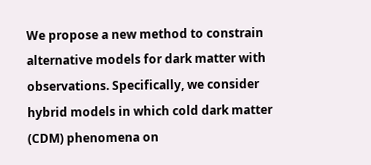We propose a new method to constrain alternative models for dark matter with
observations. Specifically, we consider hybrid models in which cold dark matter
(CDM) phenomena on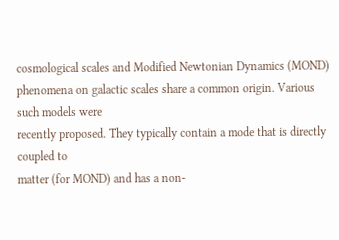cosmological scales and Modified Newtonian Dynamics (MOND)
phenomena on galactic scales share a common origin. Various such models were
recently proposed. They typically contain a mode that is directly coupled to
matter (for MOND) and has a non-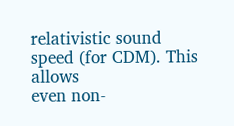relativistic sound speed (for CDM). This allows
even non-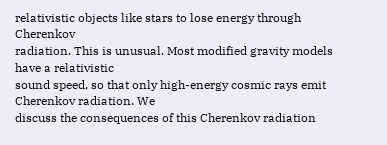relativistic objects like stars to lose energy through Cherenkov
radiation. This is unusual. Most modified gravity models have a relativistic
sound speed, so that only high-energy cosmic rays emit Cherenkov radiation. We
discuss the consequences of this Cherenkov radiation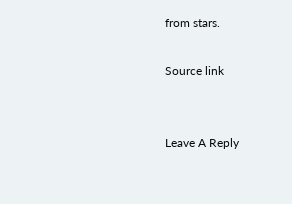from stars.

Source link


Leave A Reply